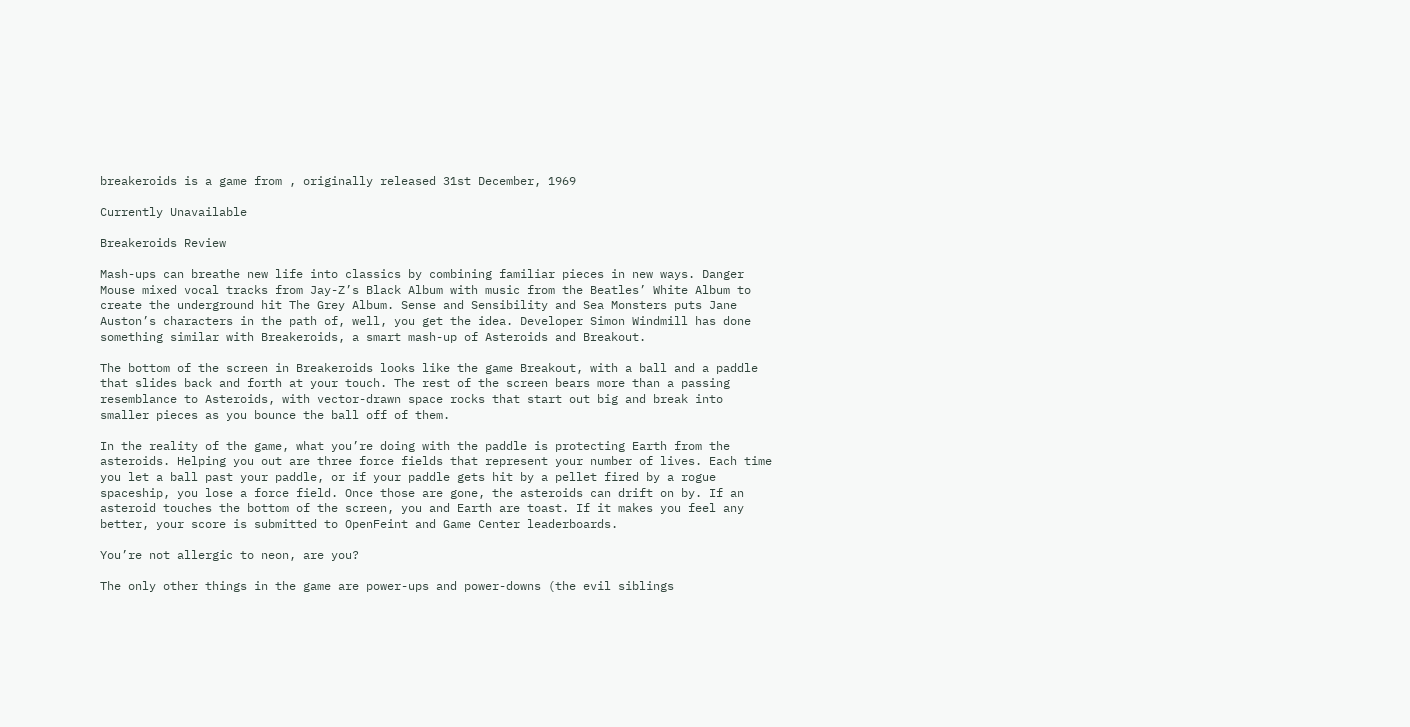breakeroids is a game from , originally released 31st December, 1969

Currently Unavailable

Breakeroids Review

Mash-ups can breathe new life into classics by combining familiar pieces in new ways. Danger Mouse mixed vocal tracks from Jay-Z’s Black Album with music from the Beatles’ White Album to create the underground hit The Grey Album. Sense and Sensibility and Sea Monsters puts Jane Auston’s characters in the path of, well, you get the idea. Developer Simon Windmill has done something similar with Breakeroids, a smart mash-up of Asteroids and Breakout.

The bottom of the screen in Breakeroids looks like the game Breakout, with a ball and a paddle that slides back and forth at your touch. The rest of the screen bears more than a passing resemblance to Asteroids, with vector-drawn space rocks that start out big and break into smaller pieces as you bounce the ball off of them.

In the reality of the game, what you’re doing with the paddle is protecting Earth from the asteroids. Helping you out are three force fields that represent your number of lives. Each time you let a ball past your paddle, or if your paddle gets hit by a pellet fired by a rogue spaceship, you lose a force field. Once those are gone, the asteroids can drift on by. If an asteroid touches the bottom of the screen, you and Earth are toast. If it makes you feel any better, your score is submitted to OpenFeint and Game Center leaderboards.

You’re not allergic to neon, are you?

The only other things in the game are power-ups and power-downs (the evil siblings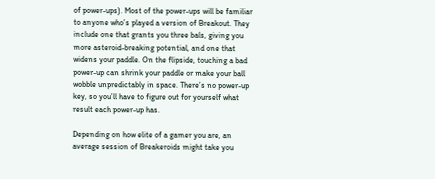of power-ups). Most of the power-ups will be familiar to anyone who’s played a version of Breakout. They include one that grants you three bals, giving you more asteroid-breaking potential, and one that widens your paddle. On the flipside, touching a bad power-up can shrink your paddle or make your ball wobble unpredictably in space. There’s no power-up key, so you’ll have to figure out for yourself what result each power-up has.

Depending on how elite of a gamer you are, an average session of Breakeroids might take you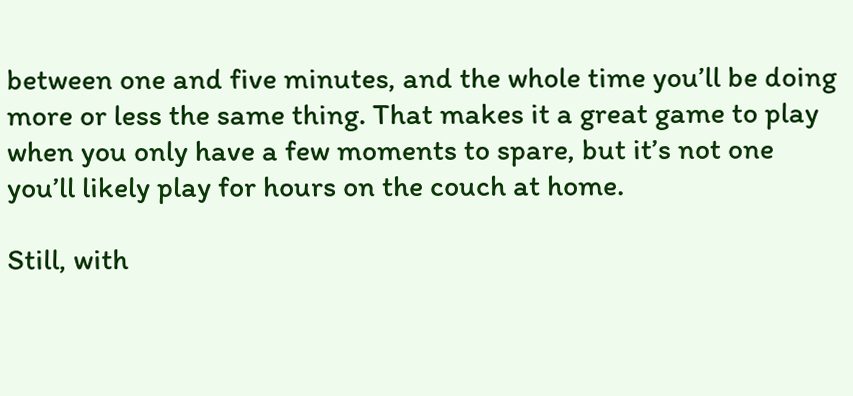between one and five minutes, and the whole time you’ll be doing more or less the same thing. That makes it a great game to play when you only have a few moments to spare, but it’s not one you’ll likely play for hours on the couch at home.

Still, with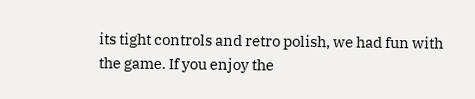its tight controls and retro polish, we had fun with the game. If you enjoy the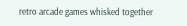retro arcade games whisked together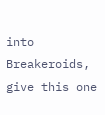into Breakeroids, give this one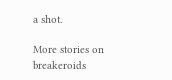a shot.

More stories on breakeroids